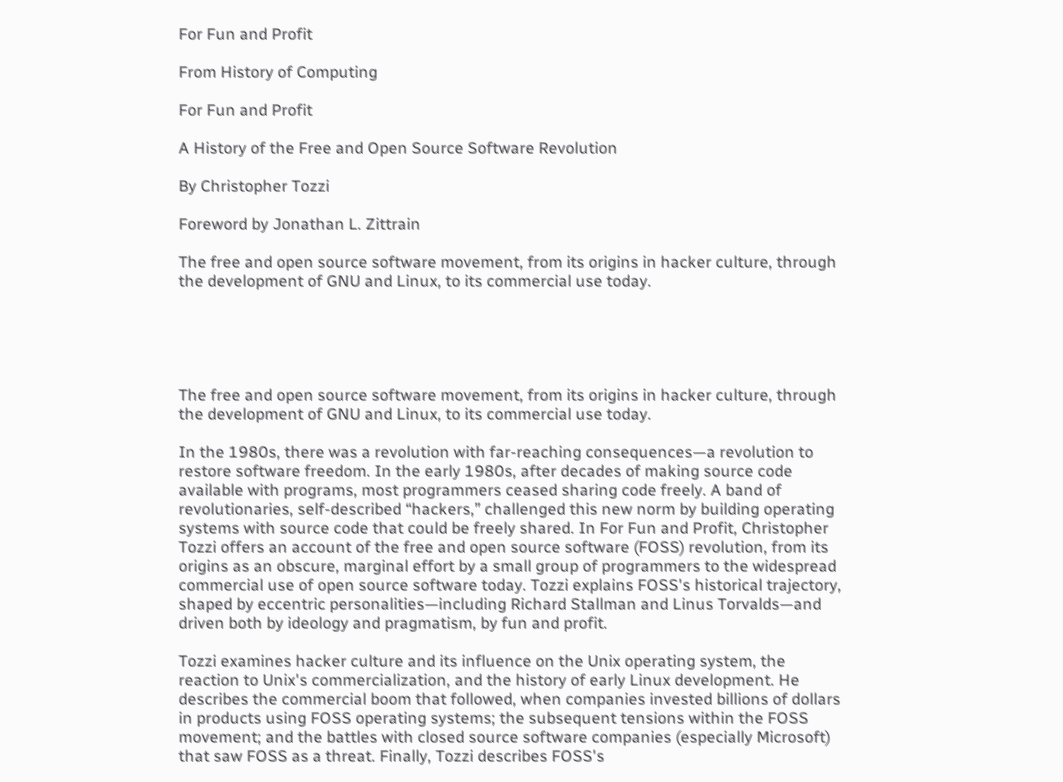For Fun and Profit

From History of Computing

For Fun and Profit

A History of the Free and Open Source Software Revolution

By Christopher Tozzi

Foreword by Jonathan L. Zittrain

The free and open source software movement, from its origins in hacker culture, through the development of GNU and Linux, to its commercial use today.





The free and open source software movement, from its origins in hacker culture, through the development of GNU and Linux, to its commercial use today.

In the 1980s, there was a revolution with far-reaching consequences—a revolution to restore software freedom. In the early 1980s, after decades of making source code available with programs, most programmers ceased sharing code freely. A band of revolutionaries, self-described “hackers,” challenged this new norm by building operating systems with source code that could be freely shared. In For Fun and Profit, Christopher Tozzi offers an account of the free and open source software (FOSS) revolution, from its origins as an obscure, marginal effort by a small group of programmers to the widespread commercial use of open source software today. Tozzi explains FOSS's historical trajectory, shaped by eccentric personalities—including Richard Stallman and Linus Torvalds—and driven both by ideology and pragmatism, by fun and profit.

Tozzi examines hacker culture and its influence on the Unix operating system, the reaction to Unix's commercialization, and the history of early Linux development. He describes the commercial boom that followed, when companies invested billions of dollars in products using FOSS operating systems; the subsequent tensions within the FOSS movement; and the battles with closed source software companies (especially Microsoft) that saw FOSS as a threat. Finally, Tozzi describes FOSS's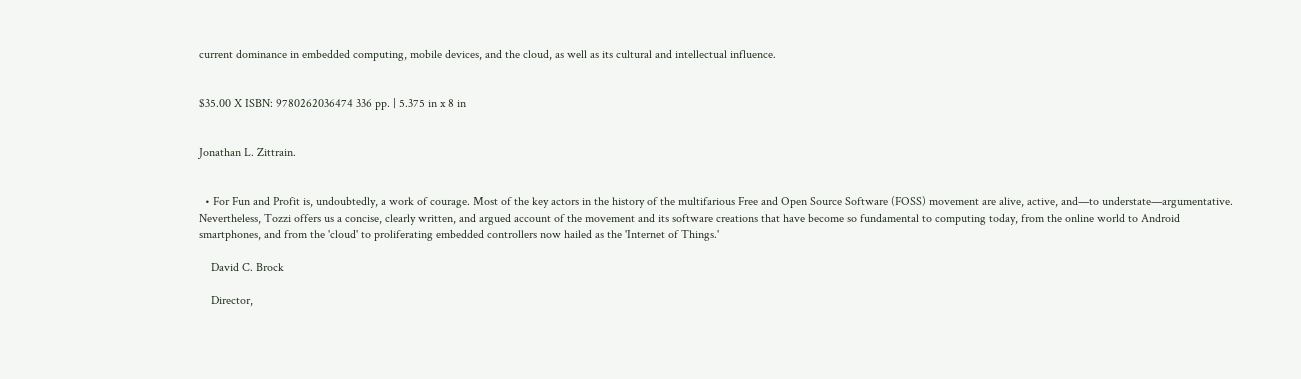current dominance in embedded computing, mobile devices, and the cloud, as well as its cultural and intellectual influence.


$35.00 X ISBN: 9780262036474 336 pp. | 5.375 in x 8 in


Jonathan L. Zittrain.


  • For Fun and Profit is, undoubtedly, a work of courage. Most of the key actors in the history of the multifarious Free and Open Source Software (FOSS) movement are alive, active, and—to understate—argumentative. Nevertheless, Tozzi offers us a concise, clearly written, and argued account of the movement and its software creations that have become so fundamental to computing today, from the online world to Android smartphones, and from the 'cloud' to proliferating embedded controllers now hailed as the 'Internet of Things.'

    David C. Brock

    Director,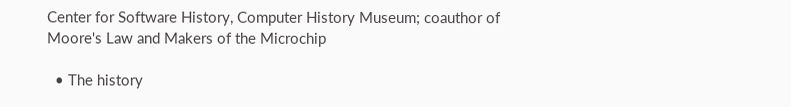Center for Software History, Computer History Museum; coauthor of Moore's Law and Makers of the Microchip

  • The history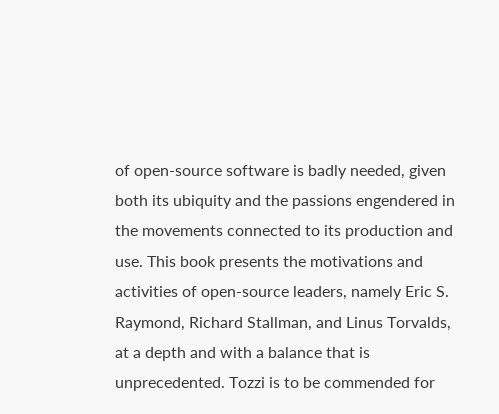of open-source software is badly needed, given both its ubiquity and the passions engendered in the movements connected to its production and use. This book presents the motivations and activities of open-source leaders, namely Eric S. Raymond, Richard Stallman, and Linus Torvalds, at a depth and with a balance that is unprecedented. Tozzi is to be commended for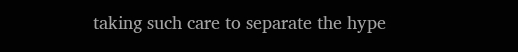taking such care to separate the hype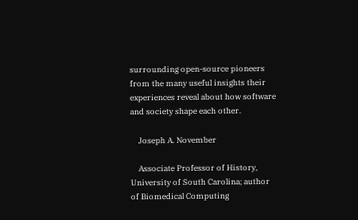surrounding open-source pioneers from the many useful insights their experiences reveal about how software and society shape each other.

    Joseph A. November

    Associate Professor of History, University of South Carolina; author of Biomedical Computing